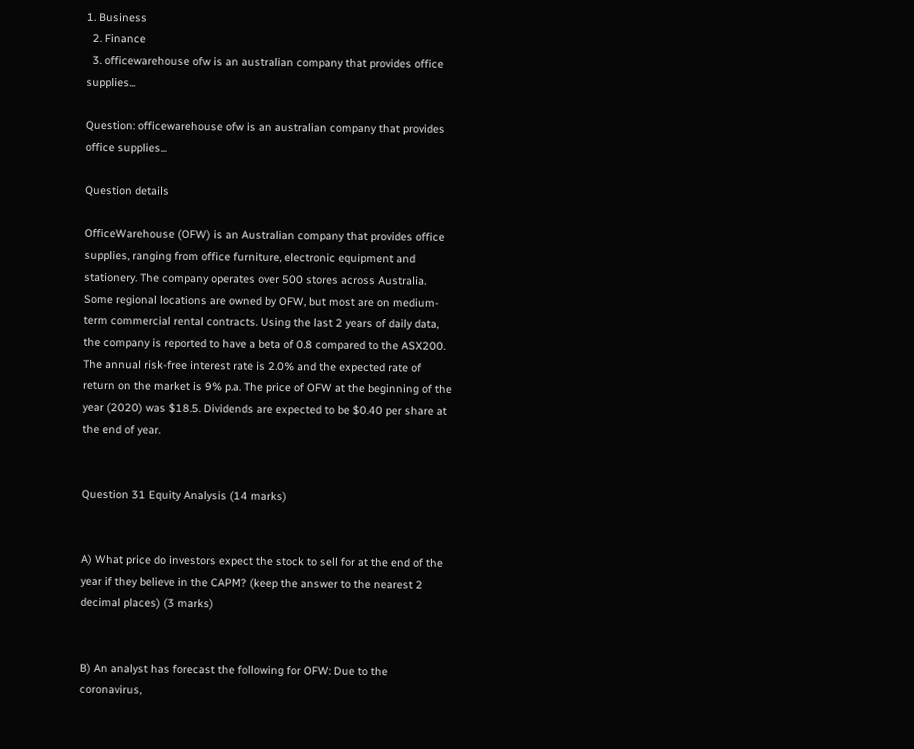1. Business
  2. Finance
  3. officewarehouse ofw is an australian company that provides office supplies...

Question: officewarehouse ofw is an australian company that provides office supplies...

Question details

OfficeWarehouse (OFW) is an Australian company that provides office supplies, ranging from office furniture, electronic equipment and stationery. The company operates over 500 stores across Australia. Some regional locations are owned by OFW, but most are on medium-term commercial rental contracts. Using the last 2 years of daily data, the company is reported to have a beta of 0.8 compared to the ASX200. The annual risk-free interest rate is 2.0% and the expected rate of return on the market is 9% p.a. The price of OFW at the beginning of the year (2020) was $18.5. Dividends are expected to be $0.40 per share at the end of year.


Question 31 Equity Analysis (14 marks)


A) What price do investors expect the stock to sell for at the end of the year if they believe in the CAPM? (keep the answer to the nearest 2 decimal places) (3 marks)


B) An analyst has forecast the following for OFW: Due to the coronavirus,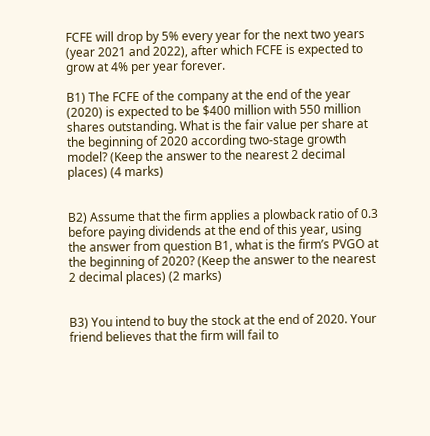FCFE will drop by 5% every year for the next two years (year 2021 and 2022), after which FCFE is expected to grow at 4% per year forever.

B1) The FCFE of the company at the end of the year (2020) is expected to be $400 million with 550 million shares outstanding. What is the fair value per share at the beginning of 2020 according two-stage growth model? (Keep the answer to the nearest 2 decimal places) (4 marks)


B2) Assume that the firm applies a plowback ratio of 0.3 before paying dividends at the end of this year, using the answer from question B1, what is the firm’s PVGO at the beginning of 2020? (Keep the answer to the nearest 2 decimal places) (2 marks)


B3) You intend to buy the stock at the end of 2020. Your friend believes that the firm will fail to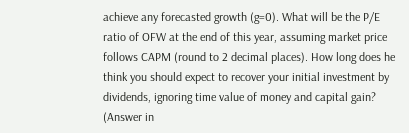achieve any forecasted growth (g=0). What will be the P/E ratio of OFW at the end of this year, assuming market price follows CAPM (round to 2 decimal places). How long does he think you should expect to recover your initial investment by dividends, ignoring time value of money and capital gain? (Answer in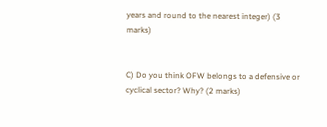years and round to the nearest integer) (3 marks)


C) Do you think OFW belongs to a defensive or cyclical sector? Why? (2 marks)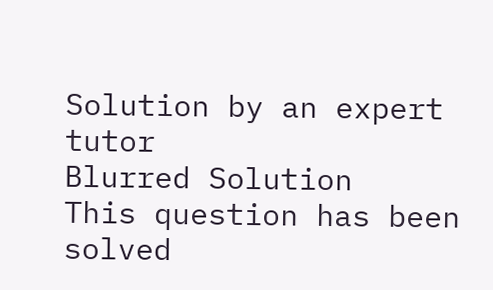Solution by an expert tutor
Blurred Solution
This question has been solved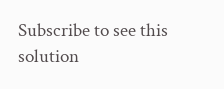Subscribe to see this solution